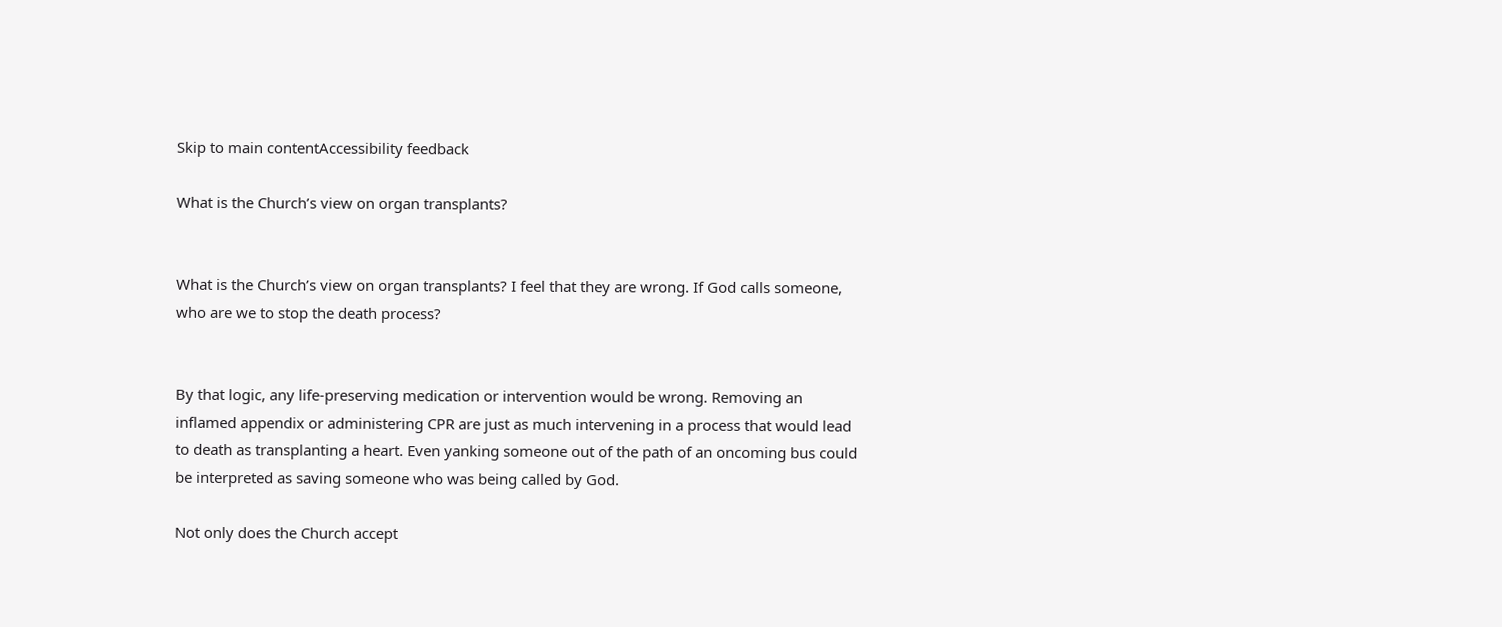Skip to main contentAccessibility feedback

What is the Church’s view on organ transplants?


What is the Church’s view on organ transplants? I feel that they are wrong. If God calls someone, who are we to stop the death process?


By that logic, any life-preserving medication or intervention would be wrong. Removing an inflamed appendix or administering CPR are just as much intervening in a process that would lead to death as transplanting a heart. Even yanking someone out of the path of an oncoming bus could be interpreted as saving someone who was being called by God.

Not only does the Church accept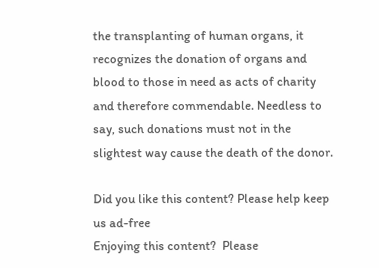the transplanting of human organs, it recognizes the donation of organs and blood to those in need as acts of charity and therefore commendable. Needless to say, such donations must not in the slightest way cause the death of the donor.

Did you like this content? Please help keep us ad-free
Enjoying this content?  Please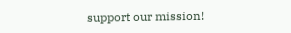support our mission!